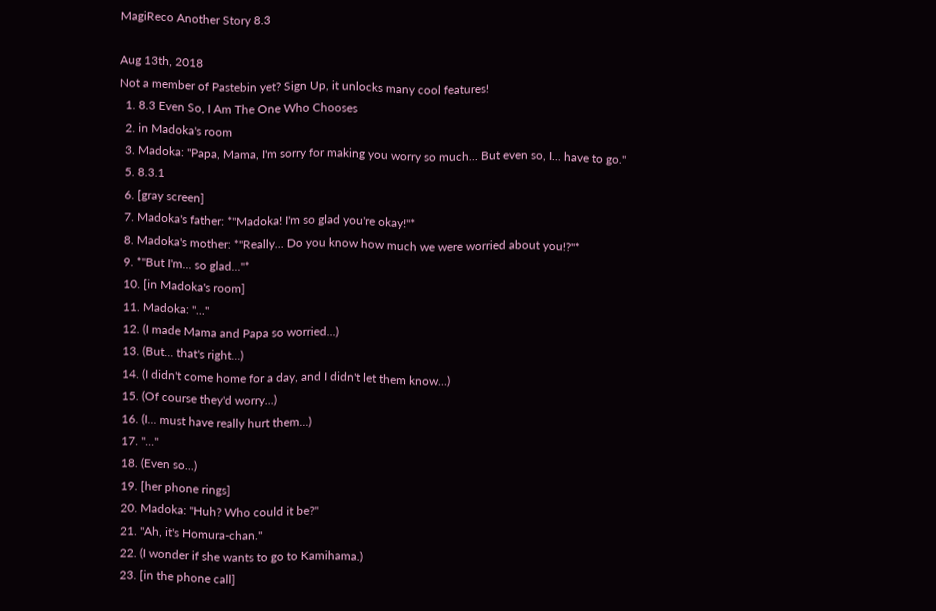MagiReco Another Story 8.3

Aug 13th, 2018
Not a member of Pastebin yet? Sign Up, it unlocks many cool features!
  1. 8.3 Even So, I Am The One Who Chooses
  2. in Madoka's room
  3. Madoka: "Papa, Mama, I'm sorry for making you worry so much... But even so, I... have to go."
  5. 8.3.1
  6. [gray screen]
  7. Madoka's father: *"Madoka! I'm so glad you're okay!"*
  8. Madoka's mother: *"Really... Do you know how much we were worried about you!?"*
  9. *"But I'm... so glad..."*
  10. [in Madoka's room]
  11. Madoka: "..."
  12. (I made Mama and Papa so worried...)
  13. (But... that's right...)
  14. (I didn't come home for a day, and I didn't let them know...)
  15. (Of course they'd worry...)
  16. (I... must have really hurt them...)
  17. "..."
  18. (Even so...)
  19. [her phone rings]
  20. Madoka: "Huh? Who could it be?"
  21. "Ah, it's Homura-chan."
  22. (I wonder if she wants to go to Kamihama.)
  23. [in the phone call]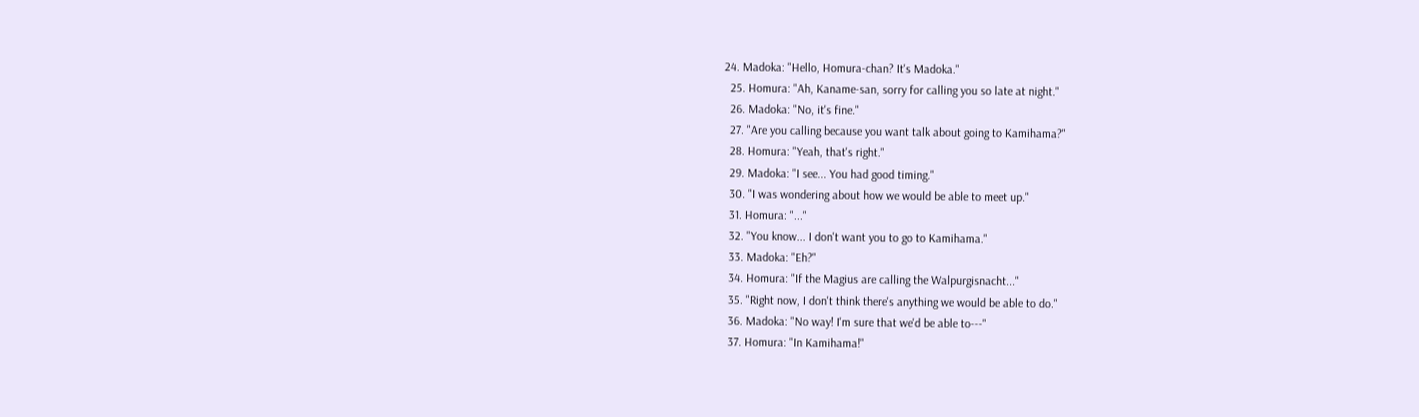24. Madoka: "Hello, Homura-chan? It's Madoka."
  25. Homura: "Ah, Kaname-san, sorry for calling you so late at night."
  26. Madoka: "No, it's fine."
  27. "Are you calling because you want talk about going to Kamihama?"
  28. Homura: "Yeah, that's right."
  29. Madoka: "I see... You had good timing."
  30. "I was wondering about how we would be able to meet up."
  31. Homura: "..."
  32. "You know... I don't want you to go to Kamihama."
  33. Madoka: "Eh?"
  34. Homura: "If the Magius are calling the Walpurgisnacht..."
  35. "Right now, I don't think there's anything we would be able to do."
  36. Madoka: "No way! I'm sure that we'd be able to---"
  37. Homura: "In Kamihama!"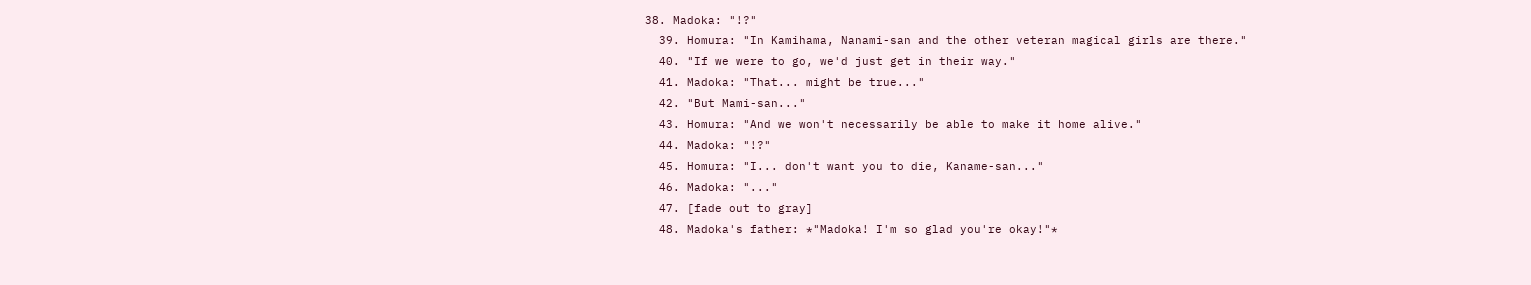38. Madoka: "!?"
  39. Homura: "In Kamihama, Nanami-san and the other veteran magical girls are there."
  40. "If we were to go, we'd just get in their way."
  41. Madoka: "That... might be true..."
  42. "But Mami-san..."
  43. Homura: "And we won't necessarily be able to make it home alive."
  44. Madoka: "!?"
  45. Homura: "I... don't want you to die, Kaname-san..."
  46. Madoka: "..."
  47. [fade out to gray]
  48. Madoka's father: *"Madoka! I'm so glad you're okay!"*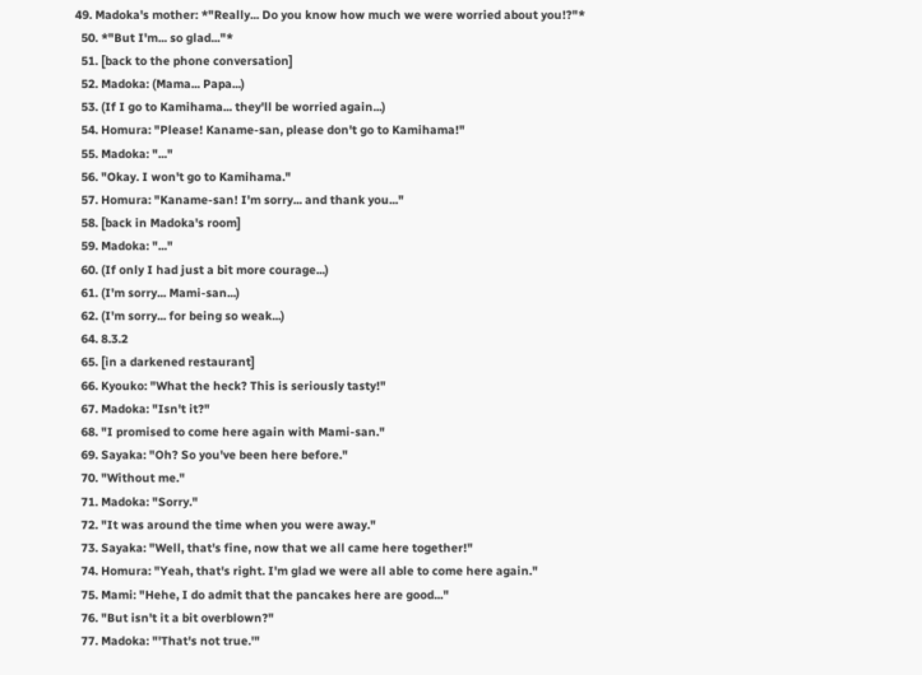49. Madoka's mother: *"Really... Do you know how much we were worried about you!?"*
  50. *"But I'm... so glad..."*
  51. [back to the phone conversation]
  52. Madoka: (Mama... Papa...)
  53. (If I go to Kamihama... they'll be worried again...)
  54. Homura: "Please! Kaname-san, please don't go to Kamihama!"
  55. Madoka: "..."
  56. "Okay. I won't go to Kamihama."
  57. Homura: "Kaname-san! I'm sorry... and thank you..."
  58. [back in Madoka's room]
  59. Madoka: "..."
  60. (If only I had just a bit more courage...)
  61. (I'm sorry... Mami-san...)
  62. (I'm sorry... for being so weak...)
  64. 8.3.2
  65. [in a darkened restaurant]
  66. Kyouko: "What the heck? This is seriously tasty!"
  67. Madoka: "Isn't it?"
  68. "I promised to come here again with Mami-san."
  69. Sayaka: "Oh? So you've been here before."
  70. "Without me."
  71. Madoka: "Sorry."
  72. "It was around the time when you were away."
  73. Sayaka: "Well, that's fine, now that we all came here together!"
  74. Homura: "Yeah, that's right. I'm glad we were all able to come here again."
  75. Mami: "Hehe, I do admit that the pancakes here are good..."
  76. "But isn't it a bit overblown?"
  77. Madoka: "'That's not true.'"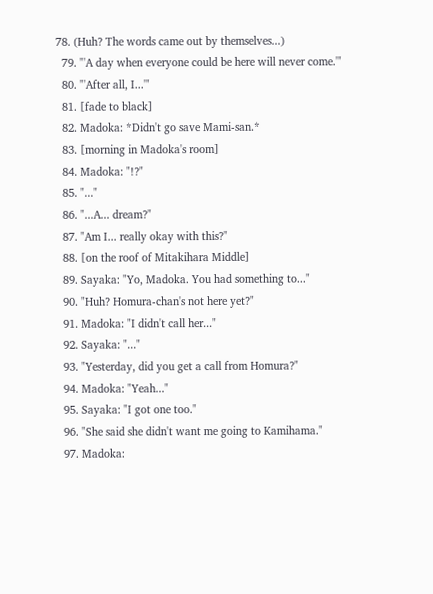78. (Huh? The words came out by themselves...)
  79. "'A day when everyone could be here will never come.'"
  80. "'After all, I...'"
  81. [fade to black]
  82. Madoka: *Didn't go save Mami-san.*
  83. [morning in Madoka's room]
  84. Madoka: "!?"
  85. "..."
  86. "...A... dream?"
  87. "Am I... really okay with this?"
  88. [on the roof of Mitakihara Middle]
  89. Sayaka: "Yo, Madoka. You had something to..."
  90. "Huh? Homura-chan's not here yet?"
  91. Madoka: "I didn't call her..."
  92. Sayaka: "..."
  93. "Yesterday, did you get a call from Homura?"
  94. Madoka: "Yeah..."
  95. Sayaka: "I got one too."
  96. "She said she didn't want me going to Kamihama."
  97. Madoka: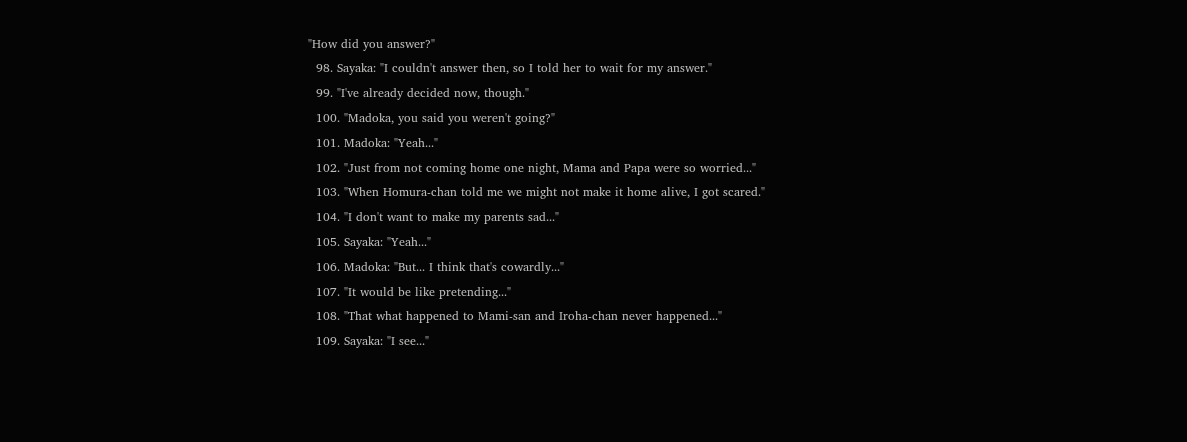"How did you answer?"
  98. Sayaka: "I couldn't answer then, so I told her to wait for my answer."
  99. "I've already decided now, though."
  100. "Madoka, you said you weren't going?"
  101. Madoka: "Yeah..."
  102. "Just from not coming home one night, Mama and Papa were so worried..."
  103. "When Homura-chan told me we might not make it home alive, I got scared."
  104. "I don't want to make my parents sad..."
  105. Sayaka: "Yeah..."
  106. Madoka: "But... I think that's cowardly..."
  107. "It would be like pretending..."
  108. "That what happened to Mami-san and Iroha-chan never happened..."
  109. Sayaka: "I see..."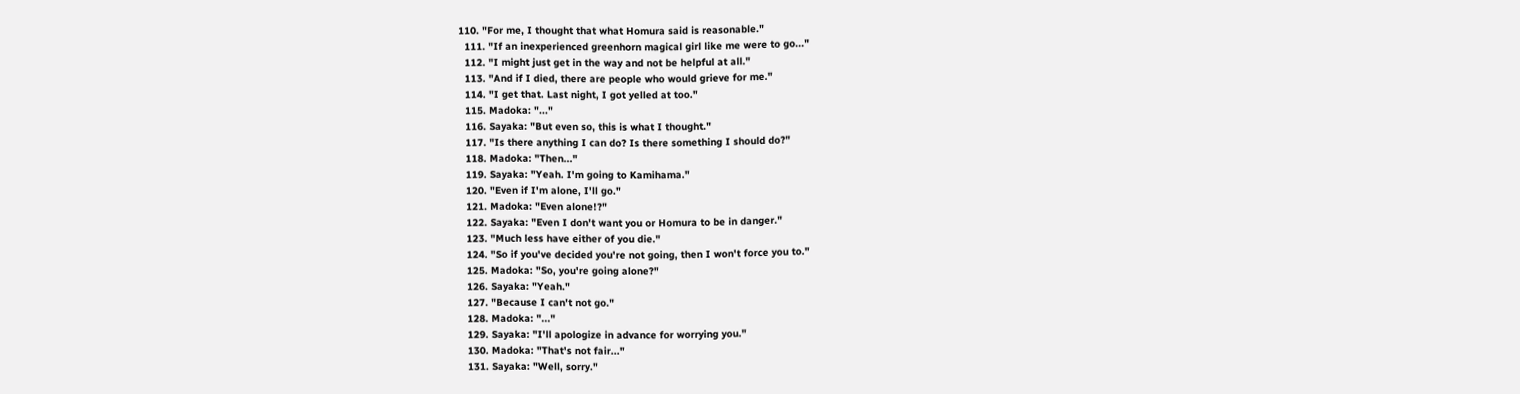110. "For me, I thought that what Homura said is reasonable."
  111. "If an inexperienced greenhorn magical girl like me were to go..."
  112. "I might just get in the way and not be helpful at all."
  113. "And if I died, there are people who would grieve for me."
  114. "I get that. Last night, I got yelled at too."
  115. Madoka: "..."
  116. Sayaka: "But even so, this is what I thought."
  117. "Is there anything I can do? Is there something I should do?"
  118. Madoka: "Then..."
  119. Sayaka: "Yeah. I'm going to Kamihama."
  120. "Even if I'm alone, I'll go."
  121. Madoka: "Even alone!?"
  122. Sayaka: "Even I don't want you or Homura to be in danger."
  123. "Much less have either of you die."
  124. "So if you've decided you're not going, then I won't force you to."
  125. Madoka: "So, you're going alone?"
  126. Sayaka: "Yeah."
  127. "Because I can't not go."
  128. Madoka: "..."
  129. Sayaka: "I'll apologize in advance for worrying you."
  130. Madoka: "That's not fair..."
  131. Sayaka: "Well, sorry."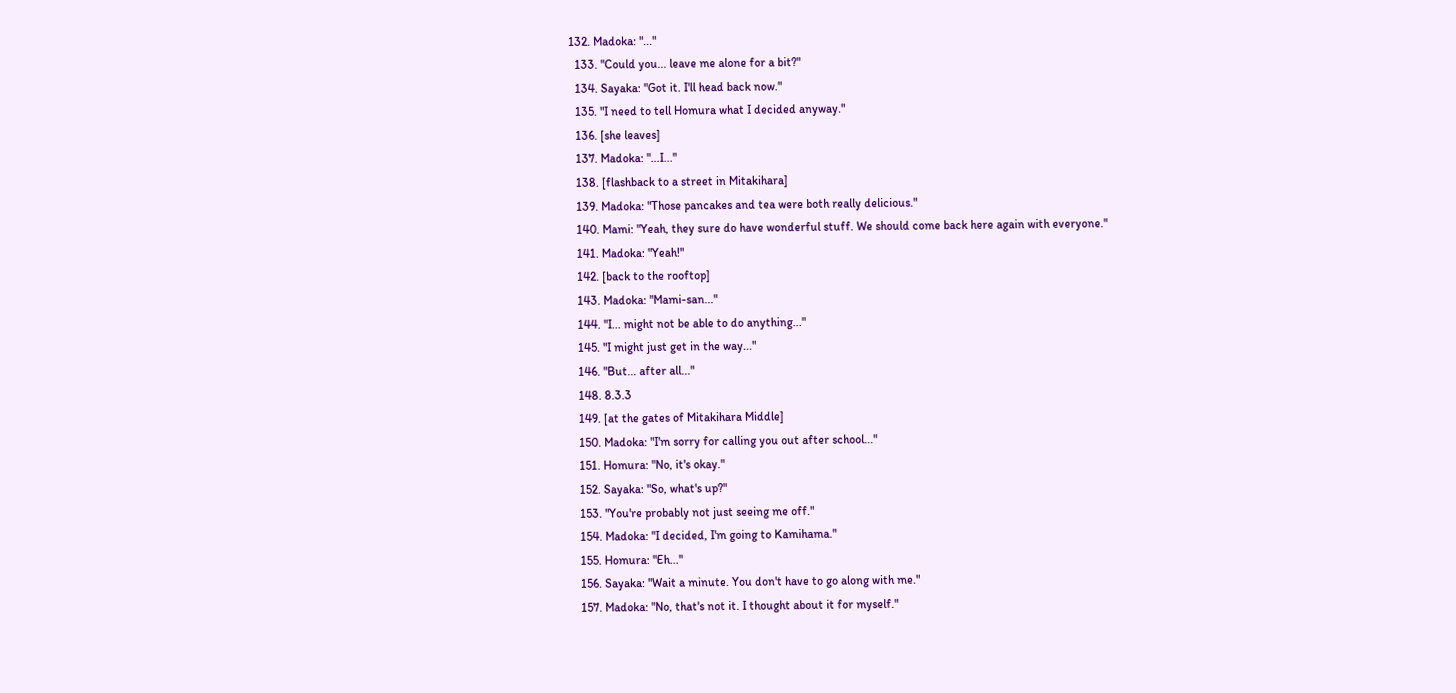132. Madoka: "..."
  133. "Could you... leave me alone for a bit?"
  134. Sayaka: "Got it. I'll head back now."
  135. "I need to tell Homura what I decided anyway."
  136. [she leaves]
  137. Madoka: "...I..."
  138. [flashback to a street in Mitakihara]
  139. Madoka: "Those pancakes and tea were both really delicious."
  140. Mami: "Yeah, they sure do have wonderful stuff. We should come back here again with everyone."
  141. Madoka: "Yeah!"
  142. [back to the rooftop]
  143. Madoka: "Mami-san..."
  144. "I... might not be able to do anything..."
  145. "I might just get in the way..."
  146. "But... after all..."
  148. 8.3.3
  149. [at the gates of Mitakihara Middle]
  150. Madoka: "I'm sorry for calling you out after school..."
  151. Homura: "No, it's okay."
  152. Sayaka: "So, what's up?"
  153. "You're probably not just seeing me off."
  154. Madoka: "I decided, I'm going to Kamihama."
  155. Homura: "Eh..."
  156. Sayaka: "Wait a minute. You don't have to go along with me."
  157. Madoka: "No, that's not it. I thought about it for myself."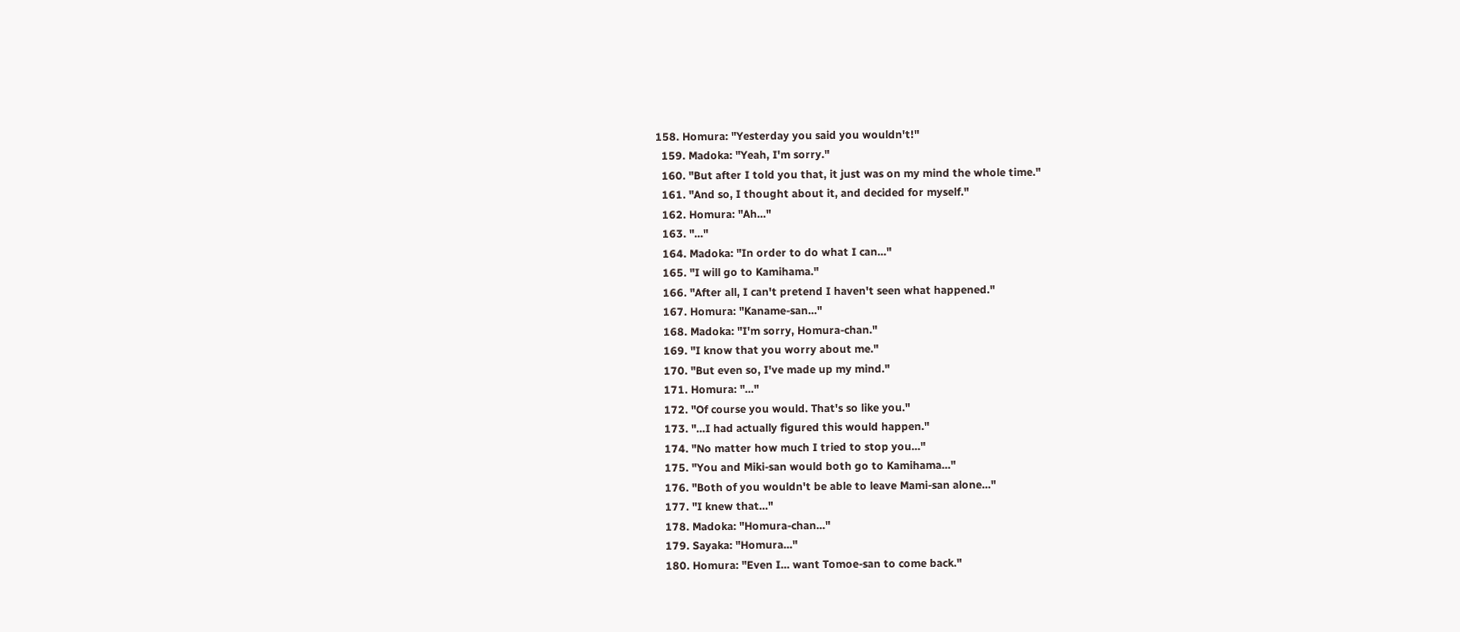158. Homura: "Yesterday you said you wouldn't!"
  159. Madoka: "Yeah, I'm sorry."
  160. "But after I told you that, it just was on my mind the whole time."
  161. "And so, I thought about it, and decided for myself."
  162. Homura: "Ah..."
  163. "..."
  164. Madoka: "In order to do what I can..."
  165. "I will go to Kamihama."
  166. "After all, I can't pretend I haven't seen what happened."
  167. Homura: "Kaname-san..."
  168. Madoka: "I'm sorry, Homura-chan."
  169. "I know that you worry about me."
  170. "But even so, I've made up my mind."
  171. Homura: "..."
  172. "Of course you would. That's so like you."
  173. "...I had actually figured this would happen."
  174. "No matter how much I tried to stop you..."
  175. "You and Miki-san would both go to Kamihama..."
  176. "Both of you wouldn't be able to leave Mami-san alone..."
  177. "I knew that..."
  178. Madoka: "Homura-chan..."
  179. Sayaka: "Homura..."
  180. Homura: "Even I... want Tomoe-san to come back."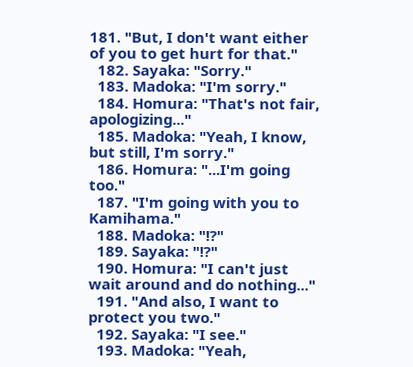181. "But, I don't want either of you to get hurt for that."
  182. Sayaka: "Sorry."
  183. Madoka: "I'm sorry."
  184. Homura: "That's not fair, apologizing..."
  185. Madoka: "Yeah, I know, but still, I'm sorry."
  186. Homura: "...I'm going too."
  187. "I'm going with you to Kamihama."
  188. Madoka: "!?"
  189. Sayaka: "!?"
  190. Homura: "I can't just wait around and do nothing..."
  191. "And also, I want to protect you two."
  192. Sayaka: "I see."
  193. Madoka: "Yeah,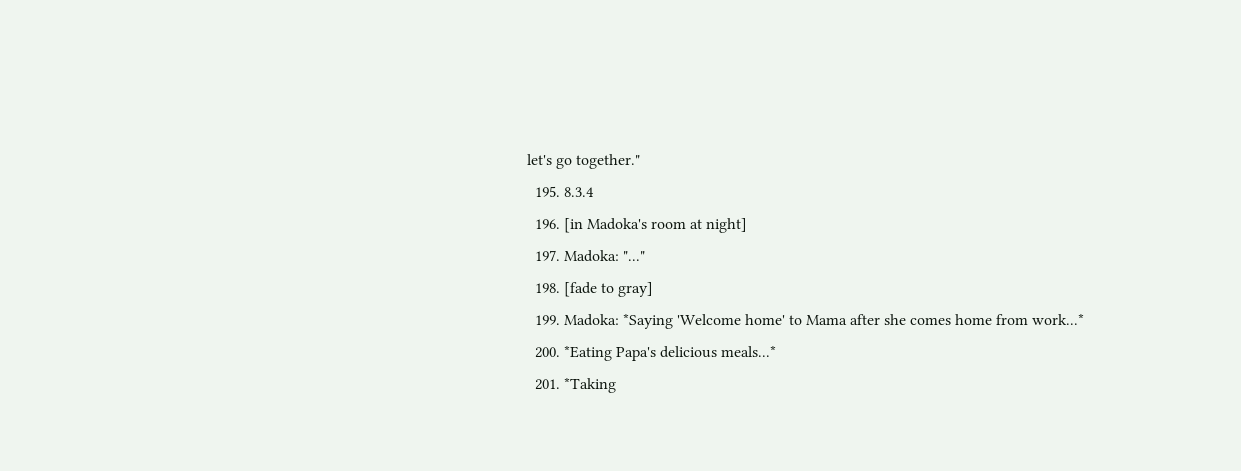let's go together."
  195. 8.3.4
  196. [in Madoka's room at night]
  197. Madoka: "..."
  198. [fade to gray]
  199. Madoka: *Saying 'Welcome home' to Mama after she comes home from work...*
  200. *Eating Papa's delicious meals...*
  201. *Taking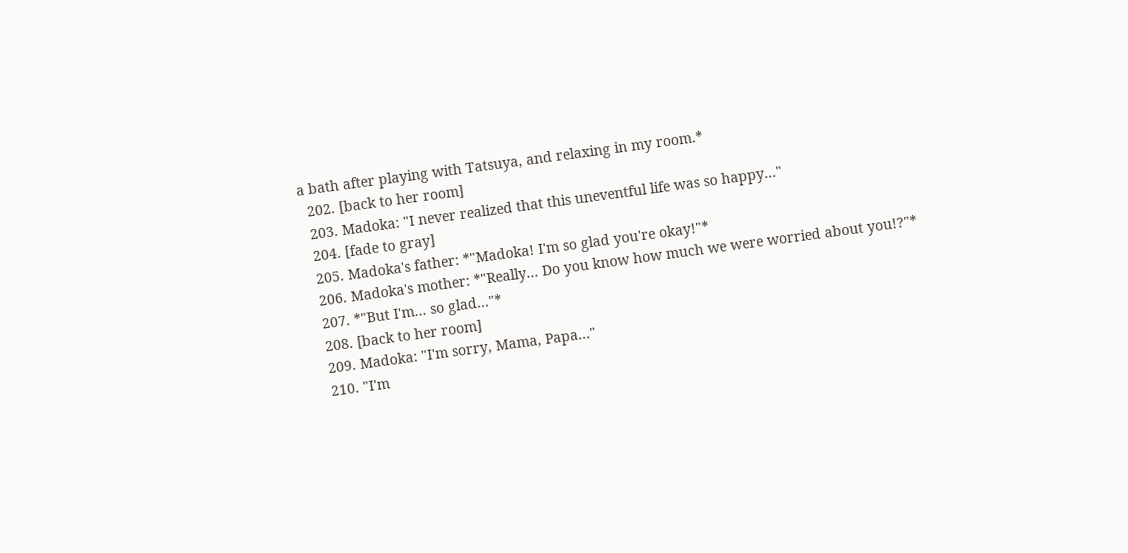a bath after playing with Tatsuya, and relaxing in my room.*
  202. [back to her room]
  203. Madoka: "I never realized that this uneventful life was so happy..."
  204. [fade to gray]
  205. Madoka's father: *"Madoka! I'm so glad you're okay!"*
  206. Madoka's mother: *"Really... Do you know how much we were worried about you!?"*
  207. *"But I'm... so glad..."*
  208. [back to her room]
  209. Madoka: "I'm sorry, Mama, Papa..."
  210. "I'm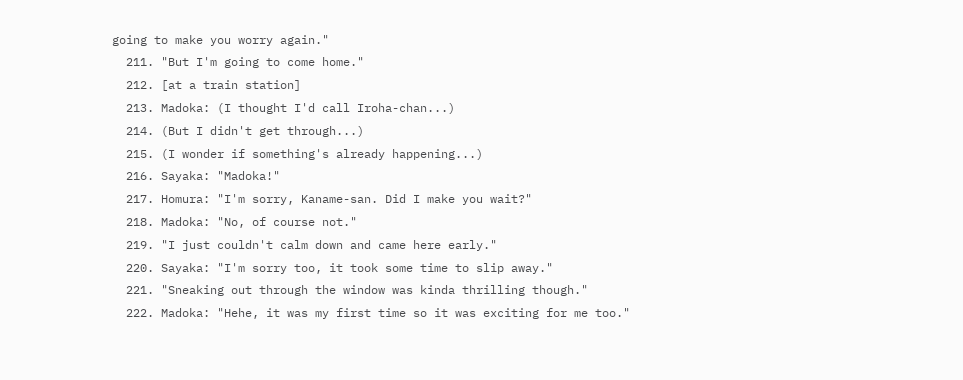going to make you worry again."
  211. "But I'm going to come home."
  212. [at a train station]
  213. Madoka: (I thought I'd call Iroha-chan...)
  214. (But I didn't get through...)
  215. (I wonder if something's already happening...)
  216. Sayaka: "Madoka!"
  217. Homura: "I'm sorry, Kaname-san. Did I make you wait?"
  218. Madoka: "No, of course not."
  219. "I just couldn't calm down and came here early."
  220. Sayaka: "I'm sorry too, it took some time to slip away."
  221. "Sneaking out through the window was kinda thrilling though."
  222. Madoka: "Hehe, it was my first time so it was exciting for me too."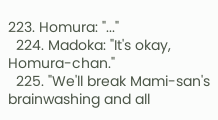223. Homura: "..."
  224. Madoka: "It's okay, Homura-chan."
  225. "We'll break Mami-san's brainwashing and all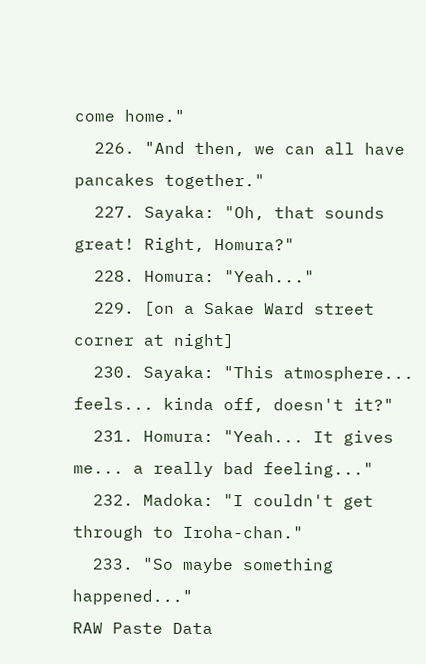come home."
  226. "And then, we can all have pancakes together."
  227. Sayaka: "Oh, that sounds great! Right, Homura?"
  228. Homura: "Yeah..."
  229. [on a Sakae Ward street corner at night]
  230. Sayaka: "This atmosphere... feels... kinda off, doesn't it?"
  231. Homura: "Yeah... It gives me... a really bad feeling..."
  232. Madoka: "I couldn't get through to Iroha-chan."
  233. "So maybe something happened..."
RAW Paste Data